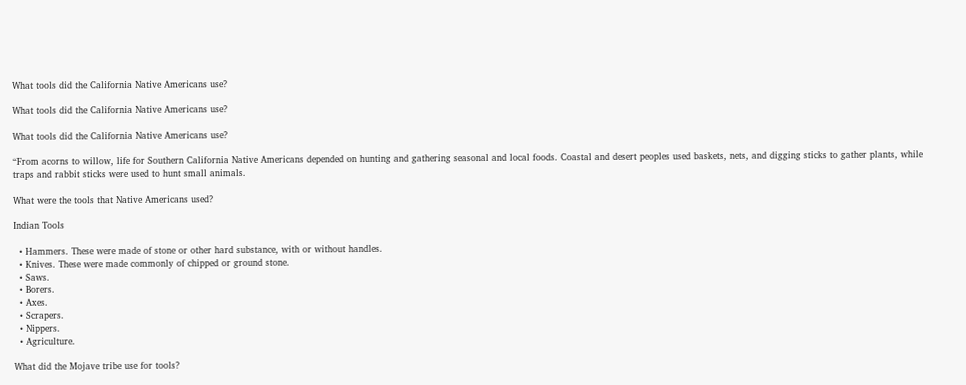What tools did the California Native Americans use?

What tools did the California Native Americans use?

What tools did the California Native Americans use?

“From acorns to willow, life for Southern California Native Americans depended on hunting and gathering seasonal and local foods. Coastal and desert peoples used baskets, nets, and digging sticks to gather plants, while traps and rabbit sticks were used to hunt small animals.

What were the tools that Native Americans used?

Indian Tools

  • Hammers. These were made of stone or other hard substance, with or without handles.
  • Knives. These were made commonly of chipped or ground stone.
  • Saws.
  • Borers.
  • Axes.
  • Scrapers.
  • Nippers.
  • Agriculture.

What did the Mojave tribe use for tools?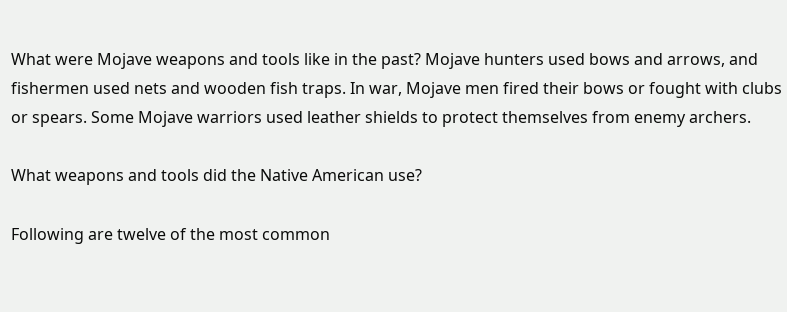What were Mojave weapons and tools like in the past? Mojave hunters used bows and arrows, and fishermen used nets and wooden fish traps. In war, Mojave men fired their bows or fought with clubs or spears. Some Mojave warriors used leather shields to protect themselves from enemy archers.

What weapons and tools did the Native American use?

Following are twelve of the most common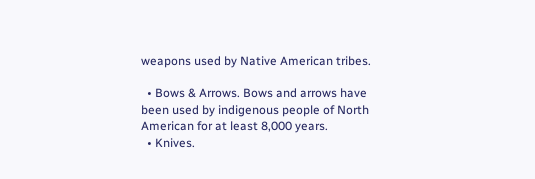weapons used by Native American tribes.

  • Bows & Arrows. Bows and arrows have been used by indigenous people of North American for at least 8,000 years.
  • Knives.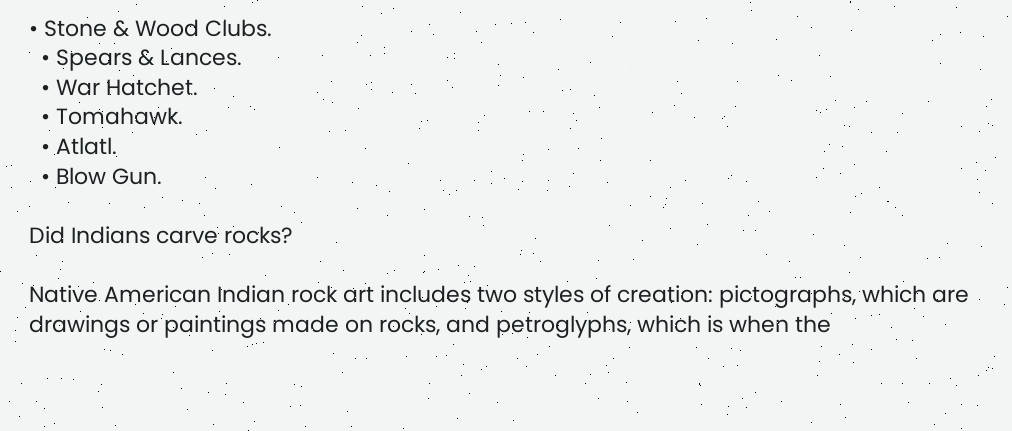• Stone & Wood Clubs.
  • Spears & Lances.
  • War Hatchet.
  • Tomahawk.
  • Atlatl.
  • Blow Gun.

Did Indians carve rocks?

Native American Indian rock art includes two styles of creation: pictographs, which are drawings or paintings made on rocks, and petroglyphs, which is when the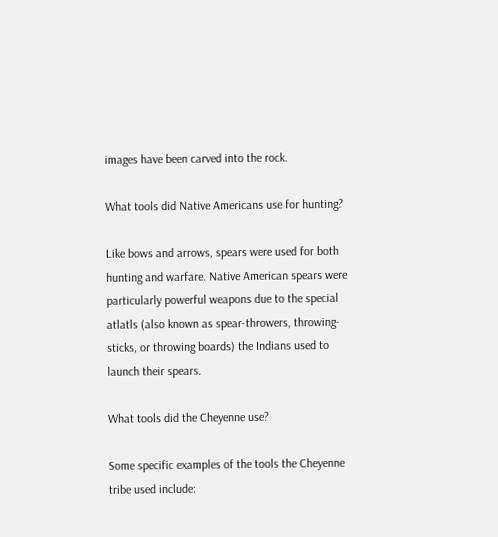images have been carved into the rock.

What tools did Native Americans use for hunting?

Like bows and arrows, spears were used for both hunting and warfare. Native American spears were particularly powerful weapons due to the special atlatls (also known as spear-throwers, throwing-sticks, or throwing boards) the Indians used to launch their spears.

What tools did the Cheyenne use?

Some specific examples of the tools the Cheyenne tribe used include: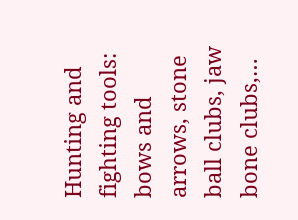Hunting and fighting tools: bows and arrows, stone ball clubs, jaw bone clubs,…